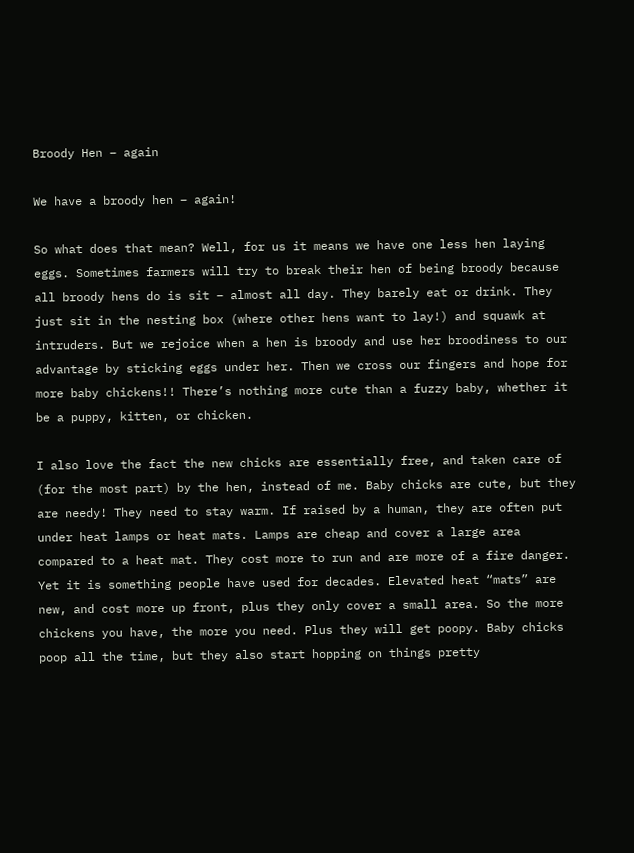Broody Hen – again

We have a broody hen – again!

So what does that mean? Well, for us it means we have one less hen laying eggs. Sometimes farmers will try to break their hen of being broody because all broody hens do is sit – almost all day. They barely eat or drink. They just sit in the nesting box (where other hens want to lay!) and squawk at intruders. But we rejoice when a hen is broody and use her broodiness to our advantage by sticking eggs under her. Then we cross our fingers and hope for more baby chickens!! There’s nothing more cute than a fuzzy baby, whether it be a puppy, kitten, or chicken.

I also love the fact the new chicks are essentially free, and taken care of (for the most part) by the hen, instead of me. Baby chicks are cute, but they are needy! They need to stay warm. If raised by a human, they are often put under heat lamps or heat mats. Lamps are cheap and cover a large area compared to a heat mat. They cost more to run and are more of a fire danger. Yet it is something people have used for decades. Elevated heat “mats” are new, and cost more up front, plus they only cover a small area. So the more chickens you have, the more you need. Plus they will get poopy. Baby chicks poop all the time, but they also start hopping on things pretty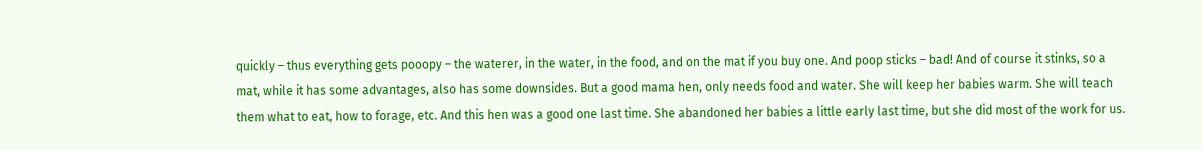quickly – thus everything gets pooopy – the waterer, in the water, in the food, and on the mat if you buy one. And poop sticks – bad! And of course it stinks, so a mat, while it has some advantages, also has some downsides. But a good mama hen, only needs food and water. She will keep her babies warm. She will teach them what to eat, how to forage, etc. And this hen was a good one last time. She abandoned her babies a little early last time, but she did most of the work for us.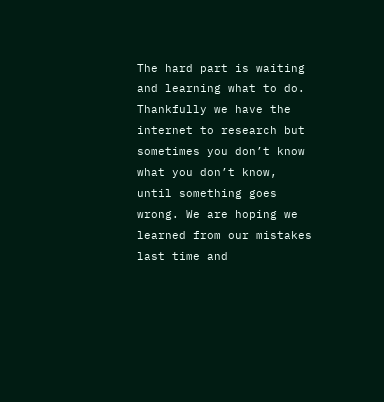The hard part is waiting and learning what to do. Thankfully we have the internet to research but sometimes you don’t know what you don’t know, until something goes wrong. We are hoping we learned from our mistakes last time and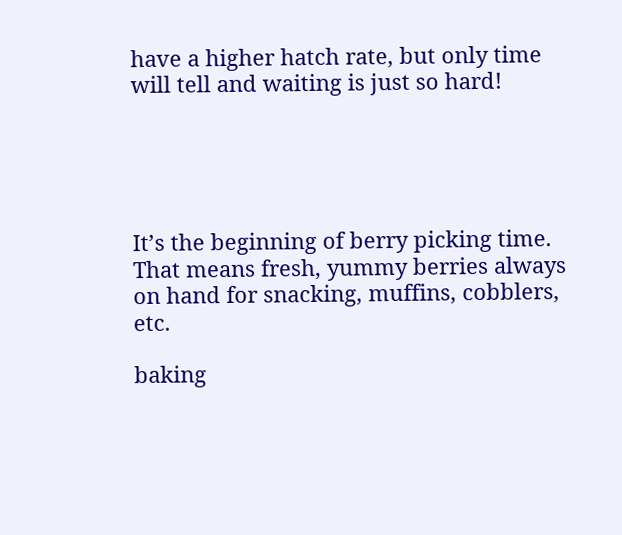have a higher hatch rate, but only time will tell and waiting is just so hard!





It’s the beginning of berry picking time. That means fresh, yummy berries always on hand for snacking, muffins, cobblers, etc.

baking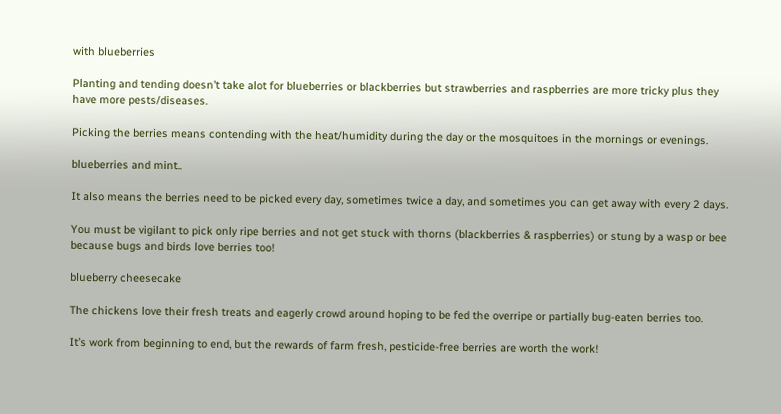with blueberries

Planting and tending doesn’t take alot for blueberries or blackberries but strawberries and raspberries are more tricky plus they have more pests/diseases.

Picking the berries means contending with the heat/humidity during the day or the mosquitoes in the mornings or evenings.

blueberries and mint..

It also means the berries need to be picked every day, sometimes twice a day, and sometimes you can get away with every 2 days.

You must be vigilant to pick only ripe berries and not get stuck with thorns (blackberries & raspberries) or stung by a wasp or bee because bugs and birds love berries too!

blueberry cheesecake

The chickens love their fresh treats and eagerly crowd around hoping to be fed the overripe or partially bug-eaten berries too.

It’s work from beginning to end, but the rewards of farm fresh, pesticide-free berries are worth the work!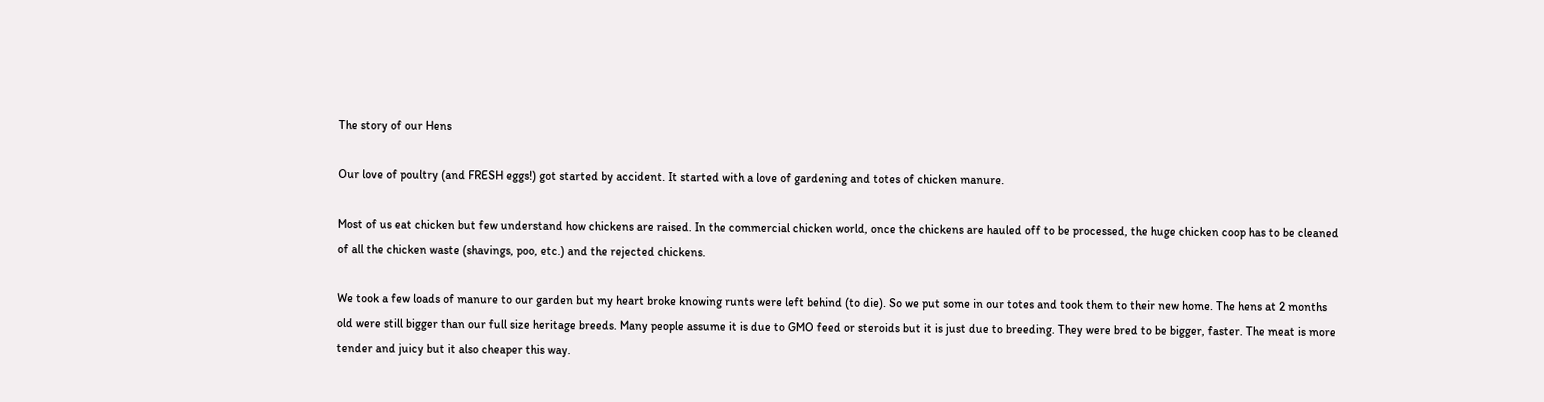The story of our Hens

Our love of poultry (and FRESH eggs!) got started by accident. It started with a love of gardening and totes of chicken manure.

Most of us eat chicken but few understand how chickens are raised. In the commercial chicken world, once the chickens are hauled off to be processed, the huge chicken coop has to be cleaned of all the chicken waste (shavings, poo, etc.) and the rejected chickens.

We took a few loads of manure to our garden but my heart broke knowing runts were left behind (to die). So we put some in our totes and took them to their new home. The hens at 2 months old were still bigger than our full size heritage breeds. Many people assume it is due to GMO feed or steroids but it is just due to breeding. They were bred to be bigger, faster. The meat is more tender and juicy but it also cheaper this way.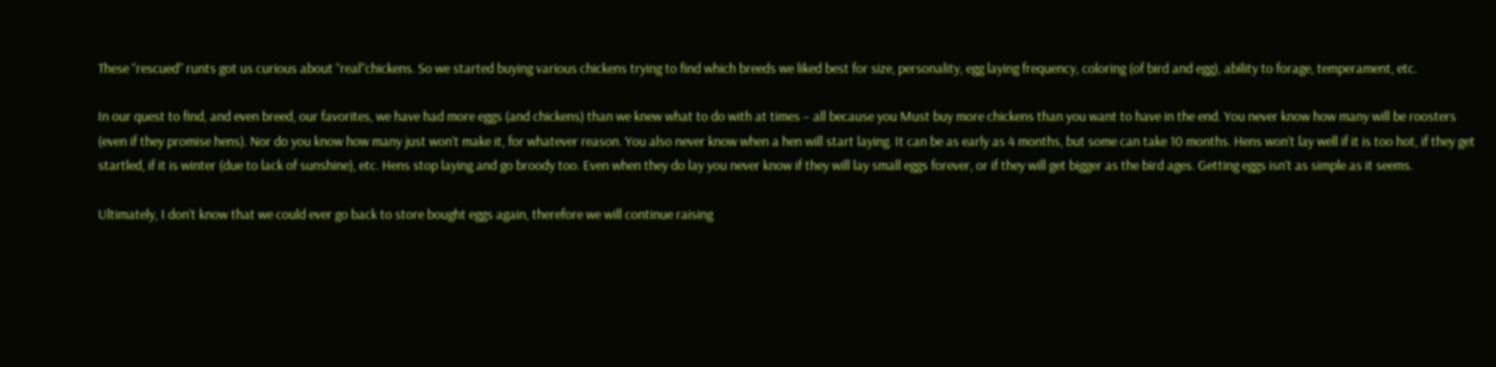These “rescued” runts got us curious about “real”chickens. So we started buying various chickens trying to find which breeds we liked best for size, personality, egg laying frequency, coloring (of bird and egg), ability to forage, temperament, etc.

In our quest to find, and even breed, our favorites, we have had more eggs (and chickens) than we knew what to do with at times – all because you Must buy more chickens than you want to have in the end. You never know how many will be roosters (even if they promise hens). Nor do you know how many just won’t make it, for whatever reason. You also never know when a hen will start laying. It can be as early as 4 months, but some can take 10 months. Hens won’t lay well if it is too hot, if they get startled, if it is winter (due to lack of sunshine), etc. Hens stop laying and go broody too. Even when they do lay you never know if they will lay small eggs forever, or if they will get bigger as the bird ages. Getting eggs isn’t as simple as it seems.

Ultimately, I don’t know that we could ever go back to store bought eggs again, therefore we will continue raising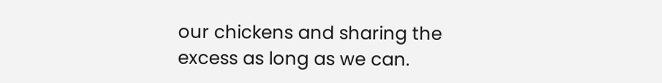our chickens and sharing the excess as long as we can.